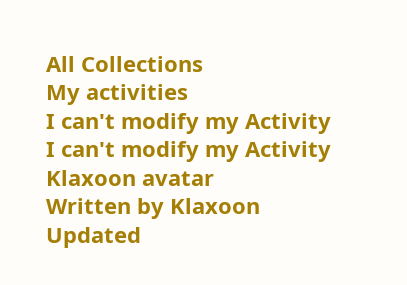All Collections
My activities
I can't modify my Activity
I can't modify my Activity
Klaxoon avatar
Written by Klaxoon
Updated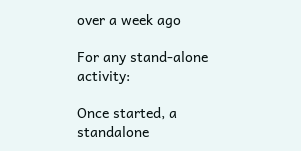over a week ago

For any stand-alone activity:

Once started, a standalone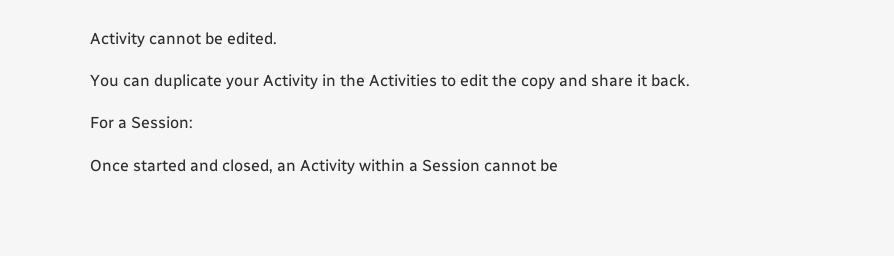Activity cannot be edited.

You can duplicate your Activity in the Activities to edit the copy and share it back.

For a Session:

Once started and closed, an Activity within a Session cannot be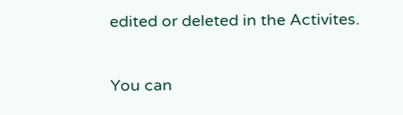edited or deleted in the Activites.

You can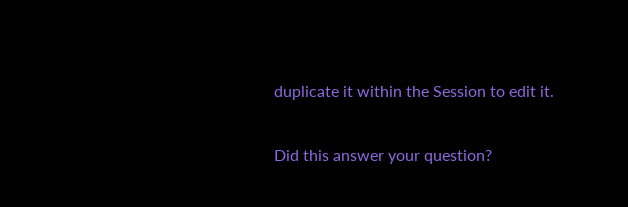duplicate it within the Session to edit it.

Did this answer your question?